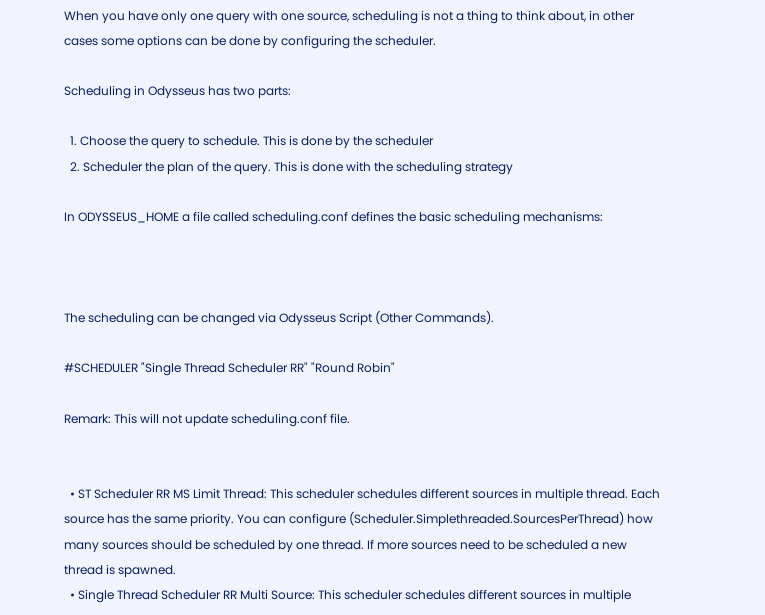When you have only one query with one source, scheduling is not a thing to think about, in other cases some options can be done by configuring the scheduler.

Scheduling in Odysseus has two parts:

  1. Choose the query to schedule. This is done by the scheduler
  2. Scheduler the plan of the query. This is done with the scheduling strategy

In ODYSSEUS_HOME a file called scheduling.conf defines the basic scheduling mechanisms:



The scheduling can be changed via Odysseus Script (Other Commands).

#SCHEDULER "Single Thread Scheduler RR" "Round Robin"

Remark: This will not update scheduling.conf file.


  • ST Scheduler RR MS Limit Thread: This scheduler schedules different sources in multiple thread. Each source has the same priority. You can configure (Scheduler.Simplethreaded.SourcesPerThread) how many sources should be scheduled by one thread. If more sources need to be scheduled a new thread is spawned.
  • Single Thread Scheduler RR Multi Source: This scheduler schedules different sources in multiple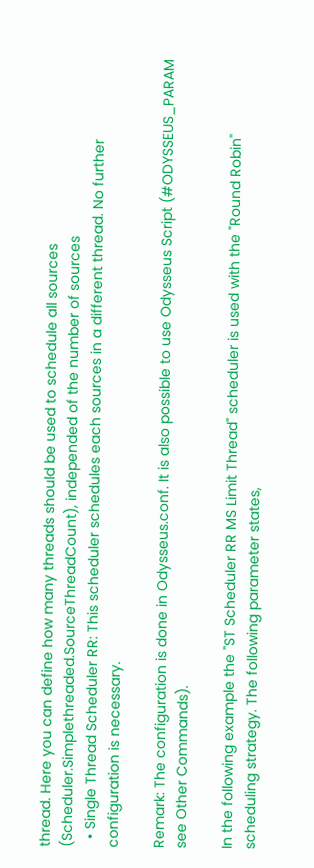thread. Here you can define how many threads should be used to schedule all sources (Scheduler.Simplethreaded.SourceThreadCount), independed of the number of sources
  • Single Thread Scheduler RR: This scheduler schedules each sources in a different thread. No further configuration is necessary.

Remark: The configuration is done in Odysseus.conf. It is also possible to use Odysseus Script (#ODYSSEUS_PARAM see Other Commands).

In the following example the "ST Scheduler RR MS Limit Thread" scheduler is used with the "Round Robin" scheduling strategy. The following parameter states,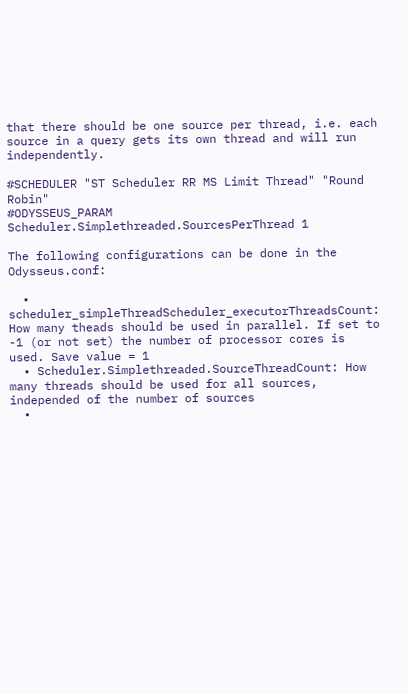that there should be one source per thread, i.e. each source in a query gets its own thread and will run independently.

#SCHEDULER "ST Scheduler RR MS Limit Thread" "Round Robin"
#ODYSSEUS_PARAM Scheduler.Simplethreaded.SourcesPerThread 1

The following configurations can be done in the Odysseus.conf:

  • scheduler_simpleThreadScheduler_executorThreadsCount: How many theads should be used in parallel. If set to -1 (or not set) the number of processor cores is used. Save value = 1
  • Scheduler.Simplethreaded.SourceThreadCount: How many threads should be used for all sources, independed of the number of sources
  •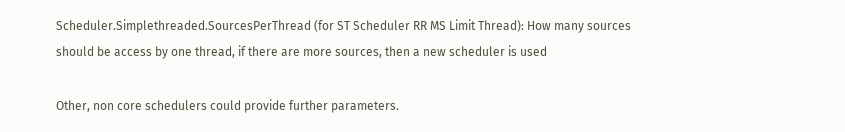Scheduler.Simplethreaded.SourcesPerThread (for ST Scheduler RR MS Limit Thread): How many sources should be access by one thread, if there are more sources, then a new scheduler is used

Other, non core schedulers could provide further parameters.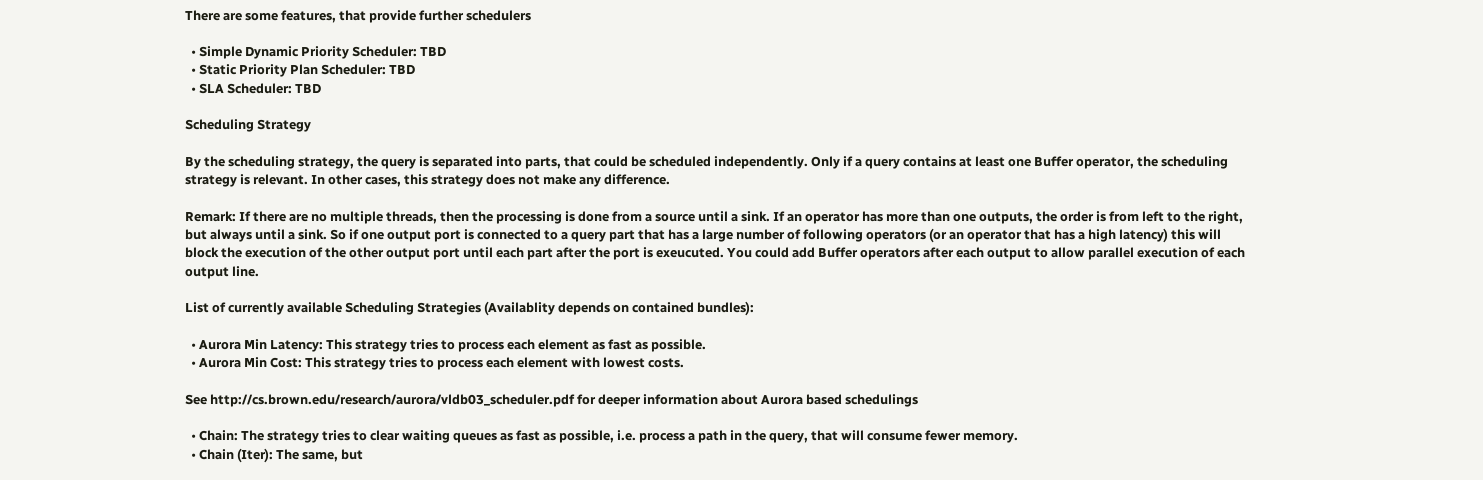There are some features, that provide further schedulers

  • Simple Dynamic Priority Scheduler: TBD
  • Static Priority Plan Scheduler: TBD
  • SLA Scheduler: TBD

Scheduling Strategy

By the scheduling strategy, the query is separated into parts, that could be scheduled independently. Only if a query contains at least one Buffer operator, the scheduling strategy is relevant. In other cases, this strategy does not make any difference.

Remark: If there are no multiple threads, then the processing is done from a source until a sink. If an operator has more than one outputs, the order is from left to the right, but always until a sink. So if one output port is connected to a query part that has a large number of following operators (or an operator that has a high latency) this will block the execution of the other output port until each part after the port is exeucuted. You could add Buffer operators after each output to allow parallel execution of each output line.

List of currently available Scheduling Strategies (Availablity depends on contained bundles):

  • Aurora Min Latency: This strategy tries to process each element as fast as possible.
  • Aurora Min Cost: This strategy tries to process each element with lowest costs.

See http://cs.brown.edu/research/aurora/vldb03_scheduler.pdf for deeper information about Aurora based schedulings

  • Chain: The strategy tries to clear waiting queues as fast as possible, i.e. process a path in the query, that will consume fewer memory.
  • Chain (Iter): The same, but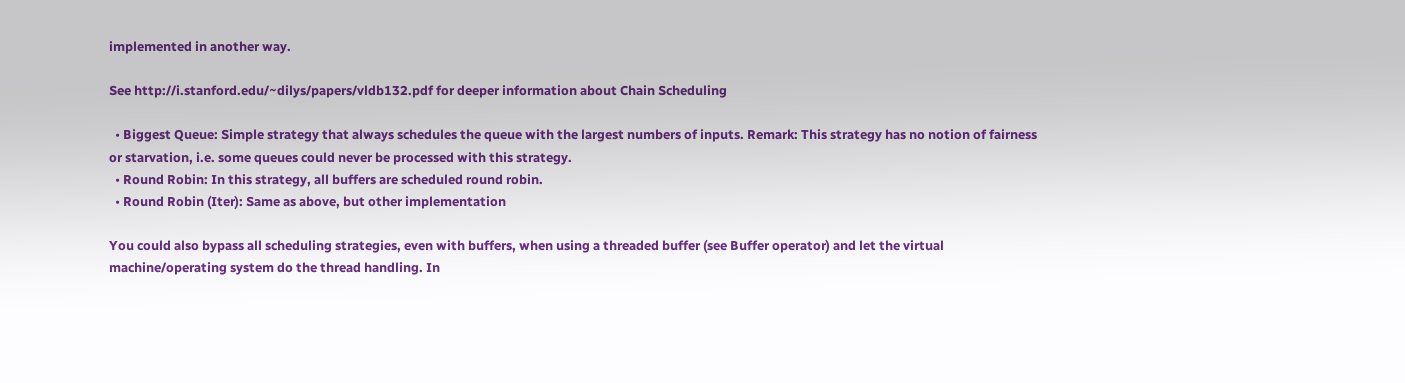implemented in another way.

See http://i.stanford.edu/~dilys/papers/vldb132.pdf for deeper information about Chain Scheduling

  • Biggest Queue: Simple strategy that always schedules the queue with the largest numbers of inputs. Remark: This strategy has no notion of fairness or starvation, i.e. some queues could never be processed with this strategy.
  • Round Robin: In this strategy, all buffers are scheduled round robin.
  • Round Robin (Iter): Same as above, but other implementation

You could also bypass all scheduling strategies, even with buffers, when using a threaded buffer (see Buffer operator) and let the virtual machine/operating system do the thread handling. In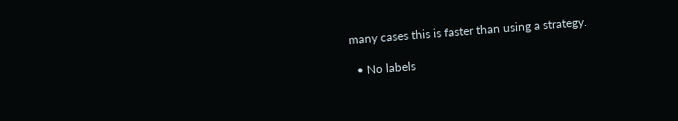many cases this is faster than using a strategy.

  • No labels